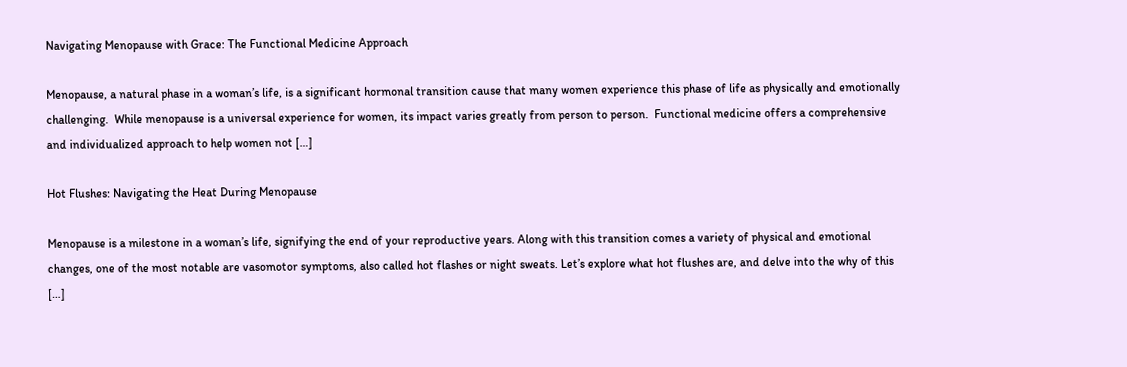Navigating Menopause with Grace: The Functional Medicine Approach

Menopause, a natural phase in a woman’s life, is a significant hormonal transition cause that many women experience this phase of life as physically and emotionally challenging.  While menopause is a universal experience for women, its impact varies greatly from person to person.  Functional medicine offers a comprehensive and individualized approach to help women not […]

Hot Flushes: Navigating the Heat During Menopause

Menopause is a milestone in a woman’s life, signifying the end of your reproductive years. Along with this transition comes a variety of physical and emotional changes, one of the most notable are vasomotor symptoms, also called hot flashes or night sweats. Let’s explore what hot flushes are, and delve into the why of this […]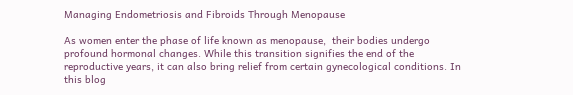Managing Endometriosis and Fibroids Through Menopause

As women enter the phase of life known as menopause,  their bodies undergo profound hormonal changes. While this transition signifies the end of the reproductive years, it can also bring relief from certain gynecological conditions. In this blog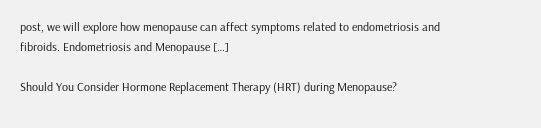post, we will explore how menopause can affect symptoms related to endometriosis and fibroids. Endometriosis and Menopause […]

Should You Consider Hormone Replacement Therapy (HRT) during Menopause?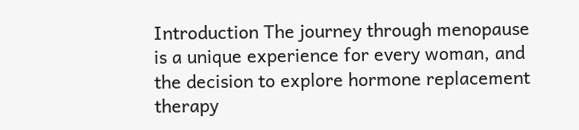Introduction The journey through menopause is a unique experience for every woman, and the decision to explore hormone replacement therapy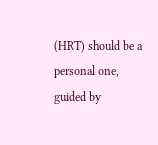(HRT) should be a personal one, guided by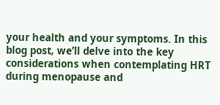your health and your symptoms. In this blog post, we’ll delve into the key considerations when contemplating HRT during menopause and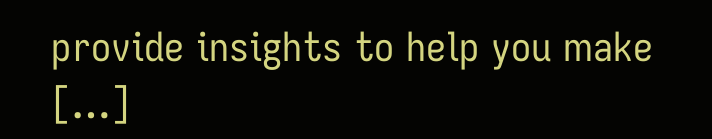provide insights to help you make […]